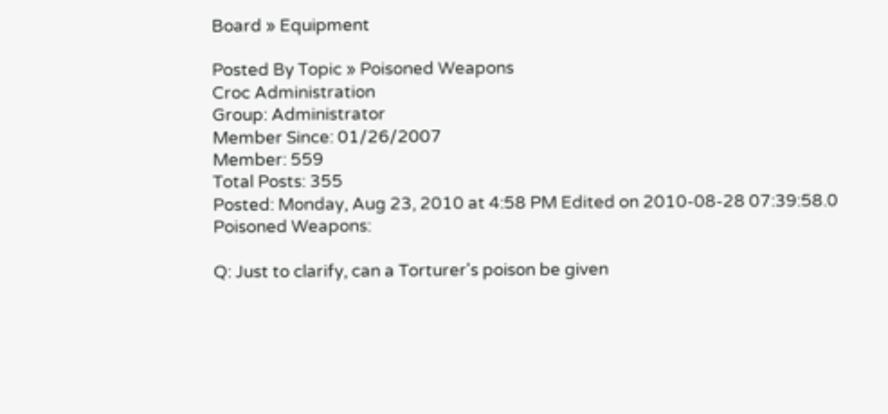Board » Equipment

Posted By Topic » Poisoned Weapons
Croc Administration
Group: Administrator
Member Since: 01/26/2007
Member: 559
Total Posts: 355
Posted: Monday, Aug 23, 2010 at 4:58 PM Edited on 2010-08-28 07:39:58.0
Poisoned Weapons:

Q: Just to clarify, can a Torturer's poison be given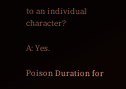to an individual character?

A: Yes.

Poison Duration for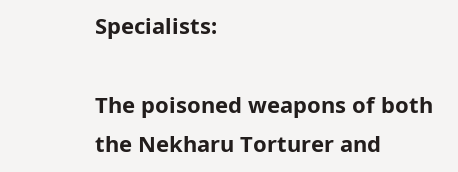Specialists:

The poisoned weapons of both the Nekharu Torturer and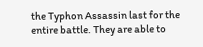the Typhon Assassin last for the entire battle. They are able to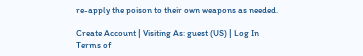re-apply the poison to their own weapons as needed.

Create Account | Visiting As: guest (US) | Log In
Terms of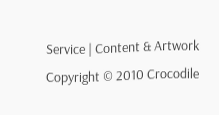Service | Content & Artwork Copyright © 2010 Crocodile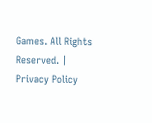Games. All Rights Reserved. | Privacy Policy